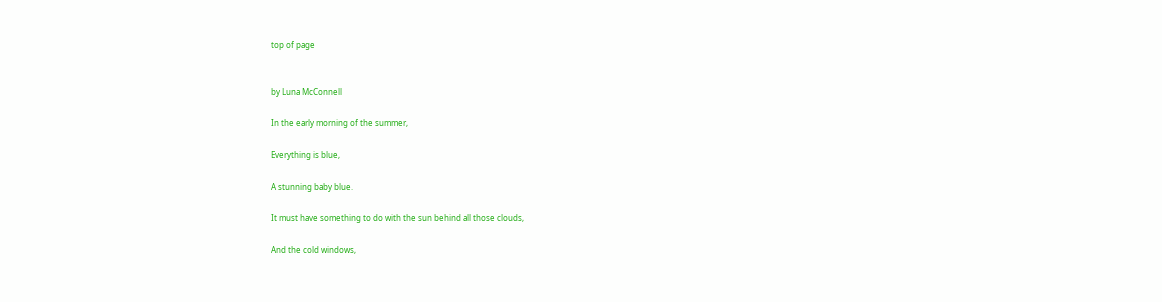top of page


by Luna McConnell

In the early morning of the summer,

Everything is blue,

A stunning baby blue.

It must have something to do with the sun behind all those clouds,

And the cold windows,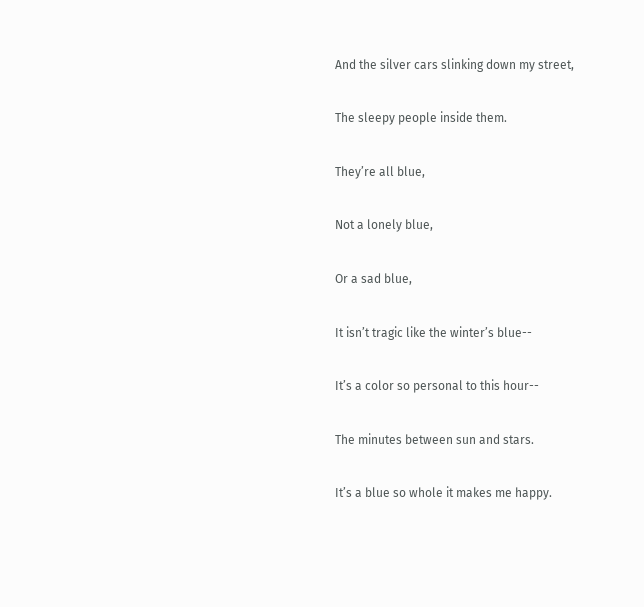And the silver cars slinking down my street,

The sleepy people inside them.

They’re all blue,

Not a lonely blue,

Or a sad blue,

It isn’t tragic like the winter’s blue--

It’s a color so personal to this hour--

The minutes between sun and stars.

It’s a blue so whole it makes me happy.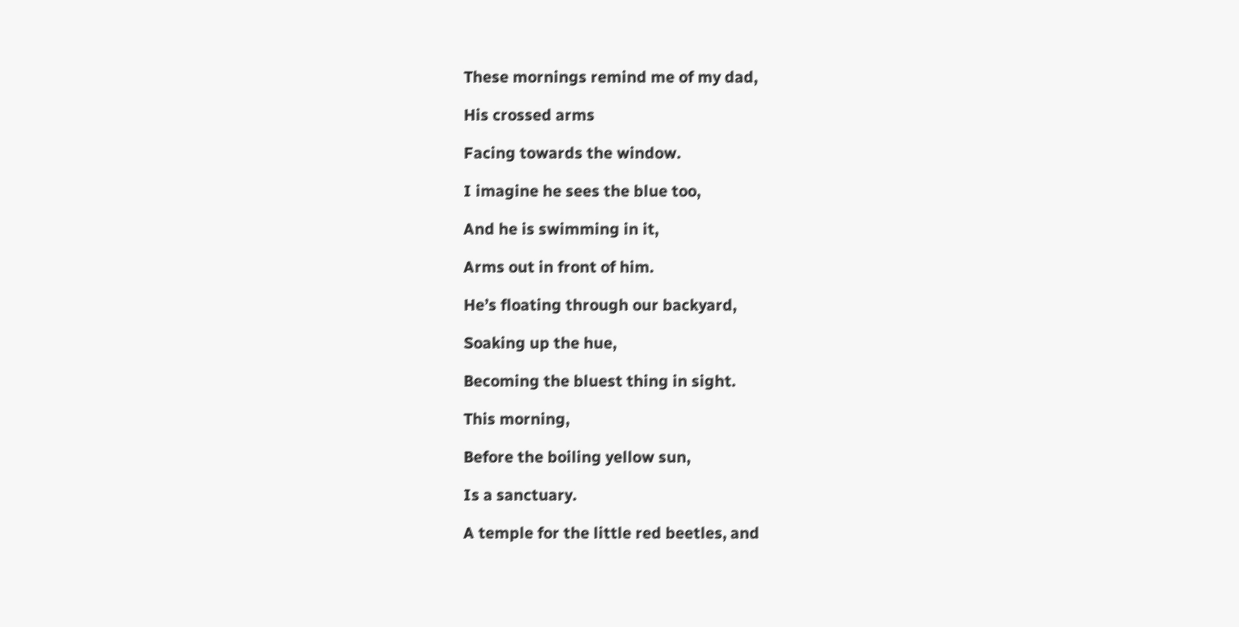These mornings remind me of my dad,

His crossed arms

Facing towards the window.

I imagine he sees the blue too,

And he is swimming in it,

Arms out in front of him.

He’s floating through our backyard,

Soaking up the hue,

Becoming the bluest thing in sight.

This morning,

Before the boiling yellow sun,

Is a sanctuary.

A temple for the little red beetles, and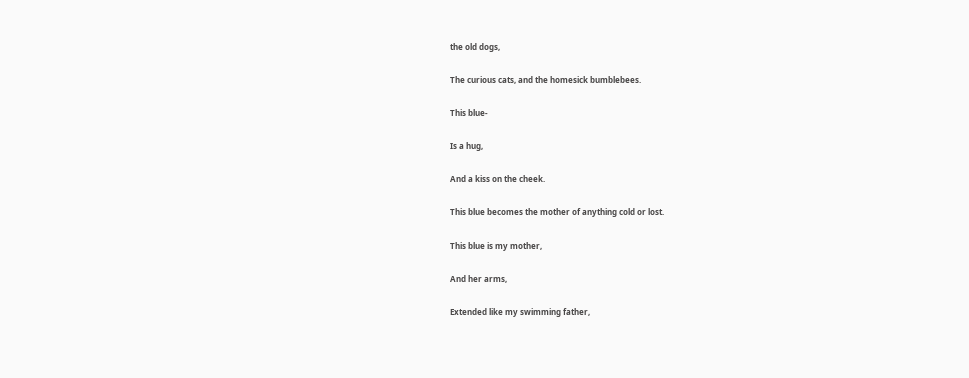the old dogs,

The curious cats, and the homesick bumblebees.

This blue-

Is a hug,

And a kiss on the cheek.

This blue becomes the mother of anything cold or lost.

This blue is my mother,

And her arms,

Extended like my swimming father,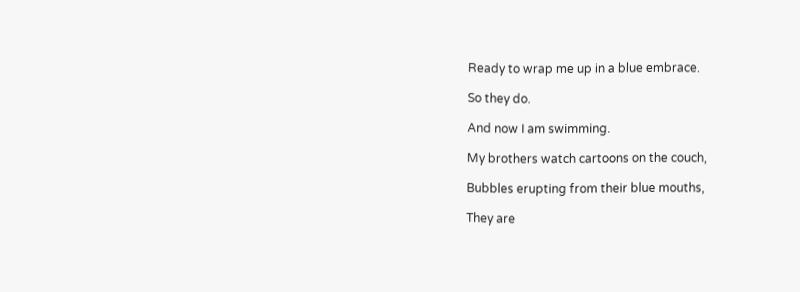Ready to wrap me up in a blue embrace.

So they do.

And now I am swimming.

My brothers watch cartoons on the couch,

Bubbles erupting from their blue mouths,

They are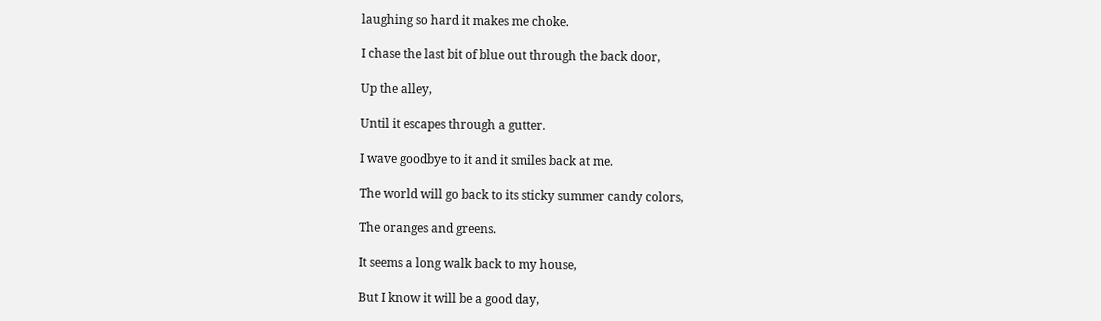laughing so hard it makes me choke.

I chase the last bit of blue out through the back door,

Up the alley,

Until it escapes through a gutter.

I wave goodbye to it and it smiles back at me.

The world will go back to its sticky summer candy colors,

The oranges and greens.

It seems a long walk back to my house,

But I know it will be a good day,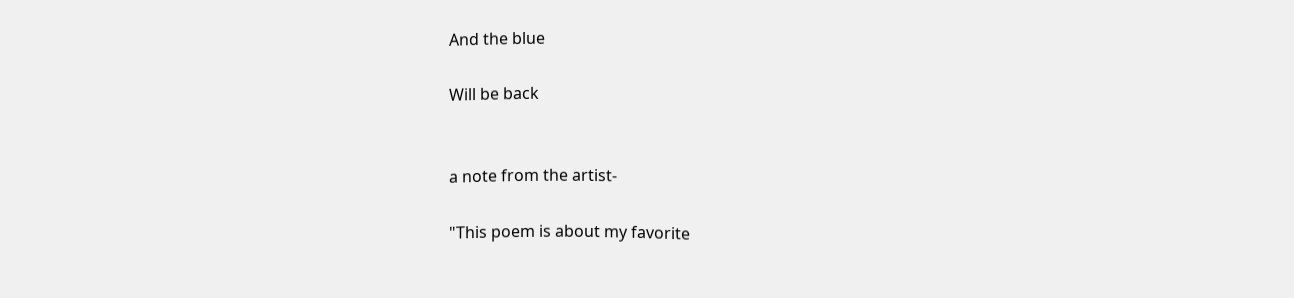And the blue

Will be back


a note from the artist-

"This poem is about my favorite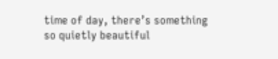time of day, there’s something so quietly beautiful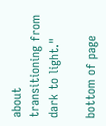about transitioning from dark to light."

bottom of page